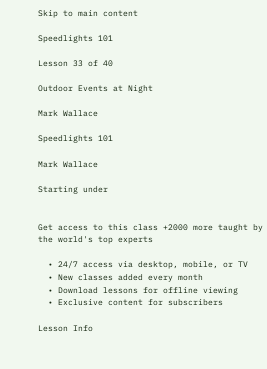Skip to main content

Speedlights 101

Lesson 33 of 40

Outdoor Events at Night

Mark Wallace

Speedlights 101

Mark Wallace

Starting under


Get access to this class +2000 more taught by the world's top experts

  • 24/7 access via desktop, mobile, or TV
  • New classes added every month
  • Download lessons for offline viewing
  • Exclusive content for subscribers

Lesson Info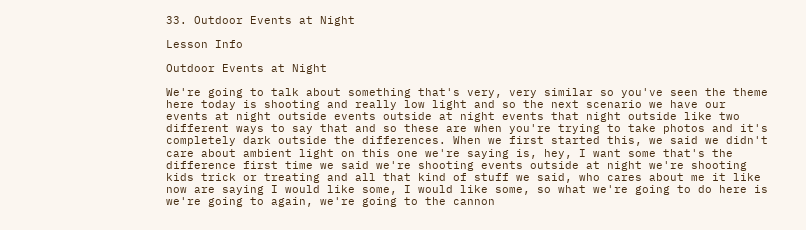33. Outdoor Events at Night

Lesson Info

Outdoor Events at Night

We're going to talk about something that's very, very similar so you've seen the theme here today is shooting and really low light and so the next scenario we have our events at night outside events outside at night events that night outside like two different ways to say that and so these are when you're trying to take photos and it's completely dark outside the differences. When we first started this, we said we didn't care about ambient light on this one we're saying is, hey, I want some that's the difference first time we said we're shooting events outside at night we're shooting kids trick or treating and all that kind of stuff we said, who cares about me it like now are saying I would like some, I would like some, so what we're going to do here is we're going to again, we're going to the cannon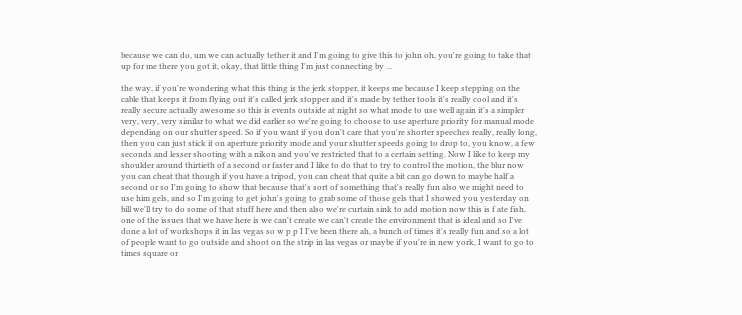because we can do, um we can actually tether it and I'm going to give this to john oh, you're going to take that up for me there you got it, okay, that little thing I'm just connecting by ...

the way, if you're wondering what this thing is the jerk stopper, it keeps me because I keep stepping on the cable that keeps it from flying out it's called jerk stopper and it's made by tether tools it's really cool and it's really secure actually awesome so this is events outside at night so what mode to use well again it's a simpler very, very, very similar to what we did earlier so we're going to choose to use aperture priority for manual mode depending on our shutter speed. So if you want if you don't care that you're shorter speeches really, really long, then you can just stick it on aperture priority mode and your shutter speeds going to drop to, you know, a few seconds and lesser shooting with a nikon and you've restricted that to a certain setting. Now I like to keep my shoulder around thirtieth of a second or faster and I like to do that to try to control the motion, the blur now you can cheat that though if you have a tripod, you can cheat that quite a bit can go down to maybe half a second or so I'm going to show that because that's sort of something that's really fun also we might need to use him gels, and so I'm going to get john's going to grab some of those gels that I showed you yesterday on bill we'll try to do some of that stuff here and then also we're curtain sink to add motion now this is f ate fish, one of the issues that we have here is we can't create we can't create the environment that is ideal and so I've done a lot of workshops it in las vegas so w p p I I've been there ah, a bunch of times it's really fun and so a lot of people want to go outside and shoot on the strip in las vegas or maybe if you're in new york, I want to go to times square or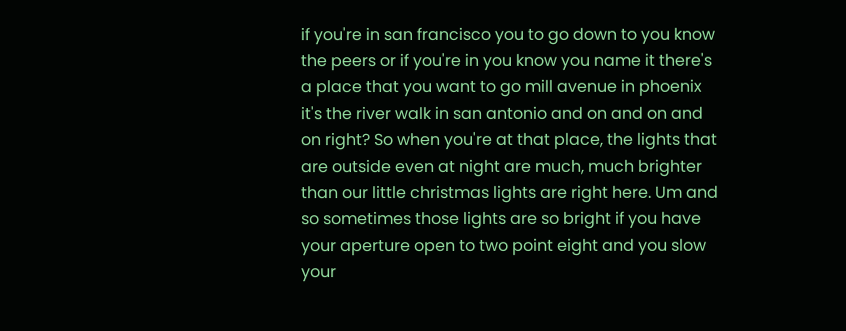if you're in san francisco you to go down to you know the peers or if you're in you know you name it there's a place that you want to go mill avenue in phoenix it's the river walk in san antonio and on and on and on right? So when you're at that place, the lights that are outside even at night are much, much brighter than our little christmas lights are right here. Um and so sometimes those lights are so bright if you have your aperture open to two point eight and you slow your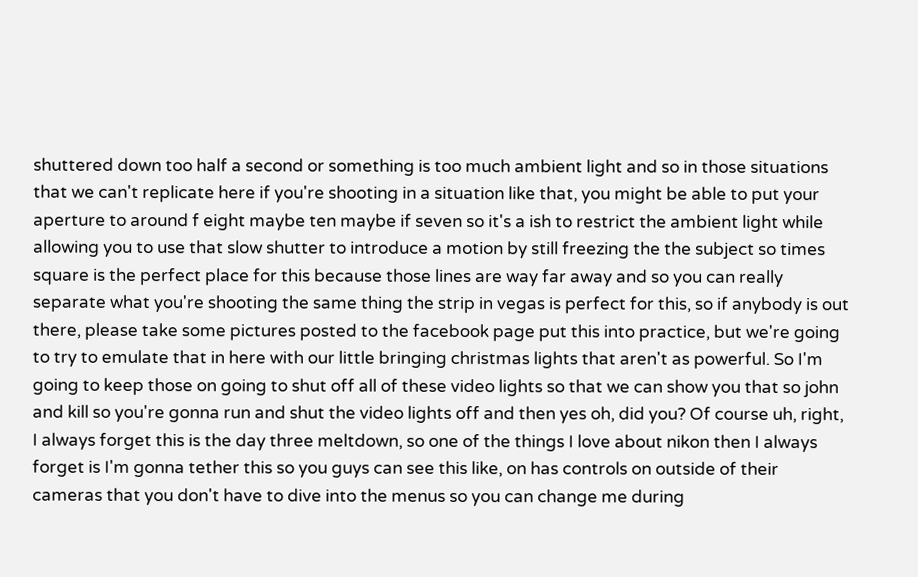shuttered down too half a second or something is too much ambient light and so in those situations that we can't replicate here if you're shooting in a situation like that, you might be able to put your aperture to around f eight maybe ten maybe if seven so it's a ish to restrict the ambient light while allowing you to use that slow shutter to introduce a motion by still freezing the the subject so times square is the perfect place for this because those lines are way far away and so you can really separate what you're shooting the same thing the strip in vegas is perfect for this, so if anybody is out there, please take some pictures posted to the facebook page put this into practice, but we're going to try to emulate that in here with our little bringing christmas lights that aren't as powerful. So I'm going to keep those on going to shut off all of these video lights so that we can show you that so john and kill so you're gonna run and shut the video lights off and then yes oh, did you? Of course uh, right, I always forget this is the day three meltdown, so one of the things I love about nikon then I always forget is I'm gonna tether this so you guys can see this like, on has controls on outside of their cameras that you don't have to dive into the menus so you can change me during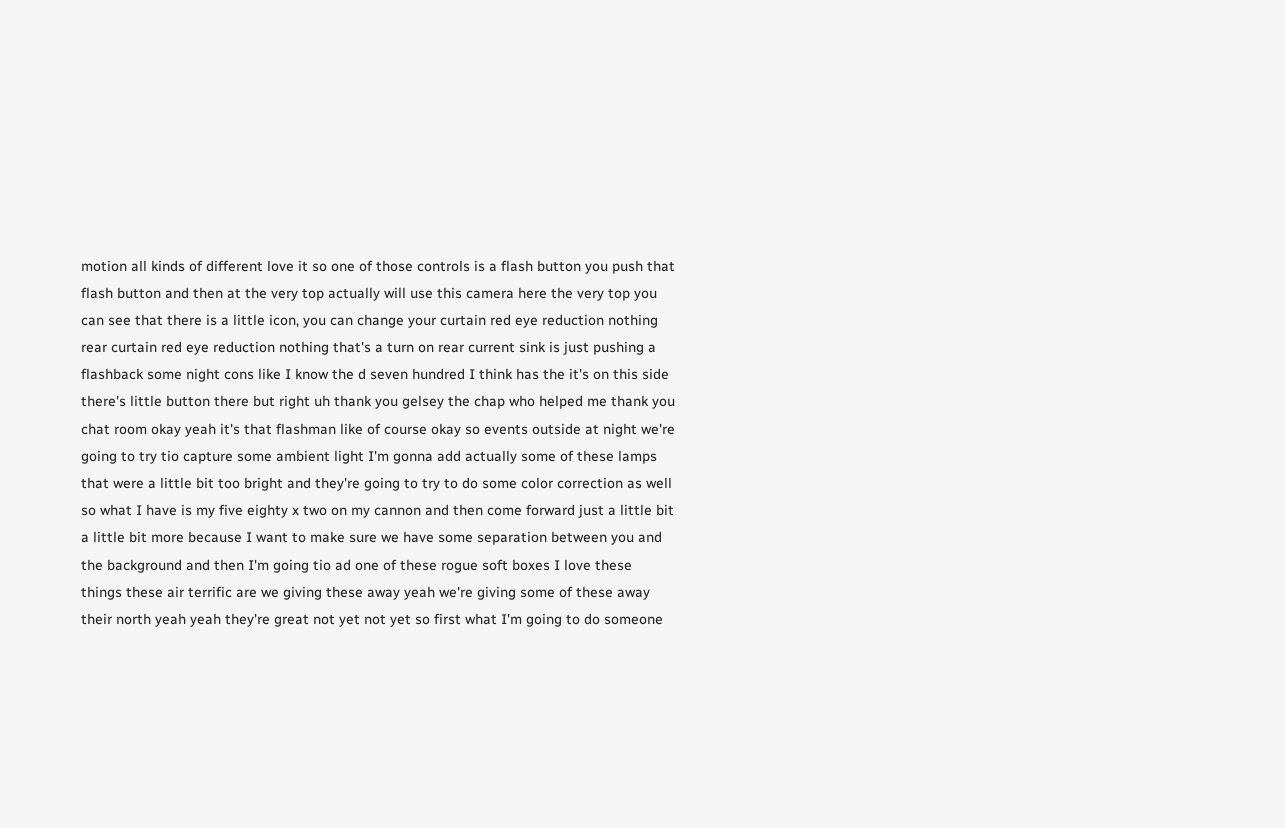motion all kinds of different love it so one of those controls is a flash button you push that flash button and then at the very top actually will use this camera here the very top you can see that there is a little icon, you can change your curtain red eye reduction nothing rear curtain red eye reduction nothing that's a turn on rear current sink is just pushing a flashback some night cons like I know the d seven hundred I think has the it's on this side there's little button there but right uh thank you gelsey the chap who helped me thank you chat room okay yeah it's that flashman like of course okay so events outside at night we're going to try tio capture some ambient light I'm gonna add actually some of these lamps that were a little bit too bright and they're going to try to do some color correction as well so what I have is my five eighty x two on my cannon and then come forward just a little bit a little bit more because I want to make sure we have some separation between you and the background and then I'm going tio ad one of these rogue soft boxes I love these things these air terrific are we giving these away yeah we're giving some of these away their north yeah yeah they're great not yet not yet so first what I'm going to do someone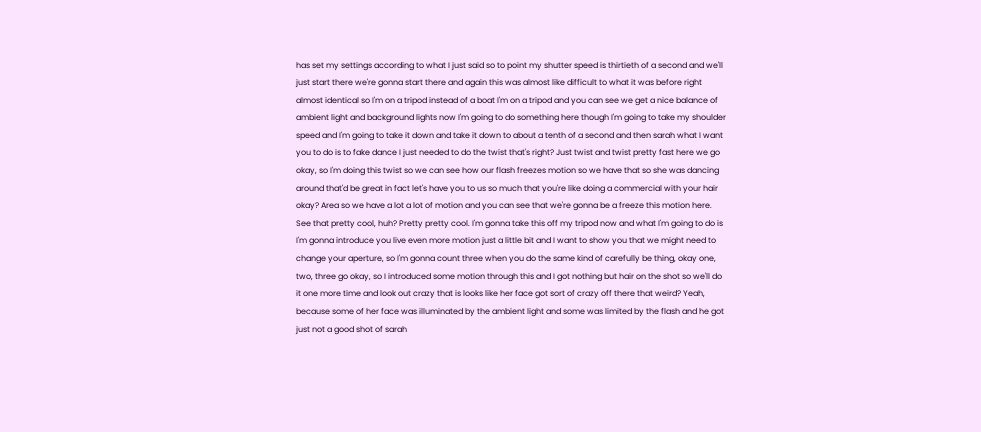has set my settings according to what I just said so to point my shutter speed is thirtieth of a second and we'll just start there we're gonna start there and again this was almost like difficult to what it was before right almost identical so I'm on a tripod instead of a boat I'm on a tripod and you can see we get a nice balance of ambient light and background lights now I'm going to do something here though I'm going to take my shoulder speed and I'm going to take it down and take it down to about a tenth of a second and then sarah what I want you to do is to fake dance I just needed to do the twist that's right? Just twist and twist pretty fast here we go okay, so I'm doing this twist so we can see how our flash freezes motion so we have that so she was dancing around that'd be great in fact let's have you to us so much that you're like doing a commercial with your hair okay? Area so we have a lot a lot of motion and you can see that we're gonna be a freeze this motion here. See that pretty cool, huh? Pretty pretty cool. I'm gonna take this off my tripod now and what I'm going to do is I'm gonna introduce you live even more motion just a little bit and I want to show you that we might need to change your aperture, so I'm gonna count three when you do the same kind of carefully be thing, okay one, two, three go okay, so I introduced some motion through this and I got nothing but hair on the shot so we'll do it one more time and look out crazy that is looks like her face got sort of crazy off there that weird? Yeah, because some of her face was illuminated by the ambient light and some was limited by the flash and he got just not a good shot of sarah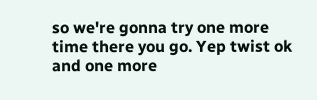so we're gonna try one more time there you go. Yep twist ok and one more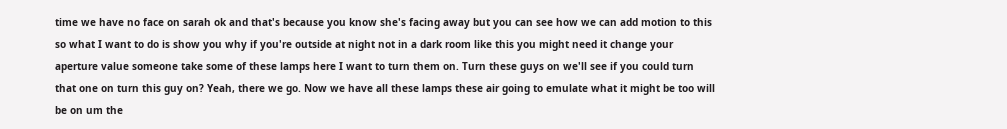time we have no face on sarah ok and that's because you know she's facing away but you can see how we can add motion to this so what I want to do is show you why if you're outside at night not in a dark room like this you might need it change your aperture value someone take some of these lamps here I want to turn them on. Turn these guys on we'll see if you could turn that one on turn this guy on? Yeah, there we go. Now we have all these lamps these air going to emulate what it might be too will be on um the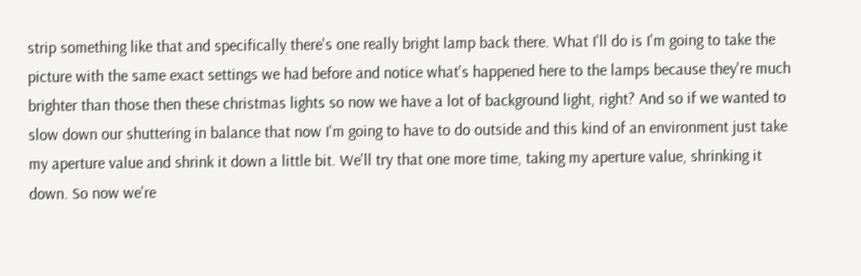strip something like that and specifically there's one really bright lamp back there. What I'll do is I'm going to take the picture with the same exact settings we had before and notice what's happened here to the lamps because they're much brighter than those then these christmas lights so now we have a lot of background light, right? And so if we wanted to slow down our shuttering in balance that now I'm going to have to do outside and this kind of an environment just take my aperture value and shrink it down a little bit. We'll try that one more time, taking my aperture value, shrinking it down. So now we're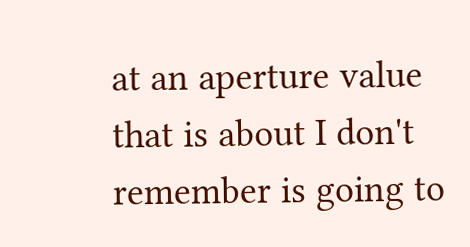at an aperture value that is about I don't remember is going to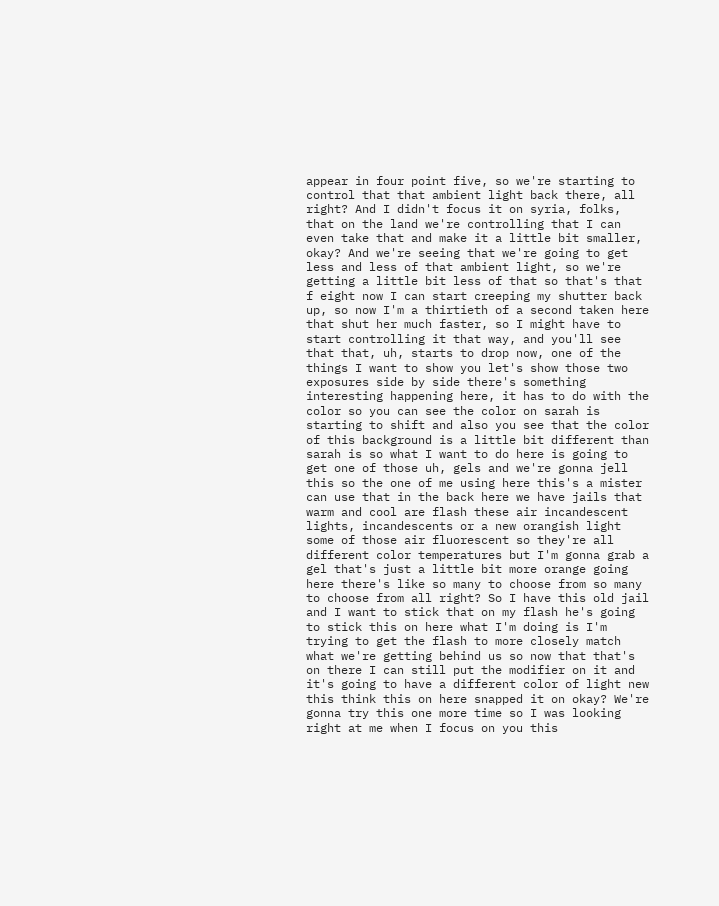appear in four point five, so we're starting to control that that ambient light back there, all right? And I didn't focus it on syria, folks, that on the land we're controlling that I can even take that and make it a little bit smaller, okay? And we're seeing that we're going to get less and less of that ambient light, so we're getting a little bit less of that so that's that f eight now I can start creeping my shutter back up, so now I'm a thirtieth of a second taken here that shut her much faster, so I might have to start controlling it that way, and you'll see that that, uh, starts to drop now, one of the things I want to show you let's show those two exposures side by side there's something interesting happening here, it has to do with the color so you can see the color on sarah is starting to shift and also you see that the color of this background is a little bit different than sarah is so what I want to do here is going to get one of those uh, gels and we're gonna jell this so the one of me using here this's a mister can use that in the back here we have jails that warm and cool are flash these air incandescent lights, incandescents or a new orangish light some of those air fluorescent so they're all different color temperatures but I'm gonna grab a gel that's just a little bit more orange going here there's like so many to choose from so many to choose from all right? So I have this old jail and I want to stick that on my flash he's going to stick this on here what I'm doing is I'm trying to get the flash to more closely match what we're getting behind us so now that that's on there I can still put the modifier on it and it's going to have a different color of light new this think this on here snapped it on okay? We're gonna try this one more time so I was looking right at me when I focus on you this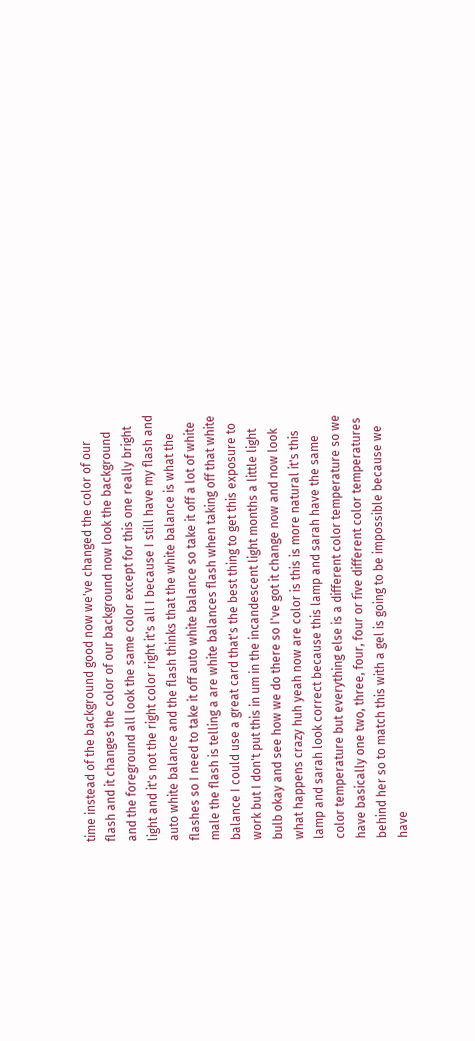time instead of the background good now we've changed the color of our flash and it changes the color of our background now look the background and the foreground all look the same color except for this one really bright light and it's not the right color right it's all I because I still have my flash and auto white balance and the flash thinks that the white balance is what the flashes so I need to take it off auto white balance so take it off a lot of white male the flash is telling a are white balances flash when taking off that white balance I could use a great card that's the best thing to get this exposure to work but I don't put this in um in the incandescent light months a little light bulb okay and see how we do there so I've got it change now and now look what happens crazy huh yeah now are color is this is more natural it's this lamp and sarah look correct because this lamp and sarah have the same color temperature but everything else is a different color temperature so we have basically one two, three, four, four or five different color temperatures behind her so to match this with a gel is going to be impossible because we have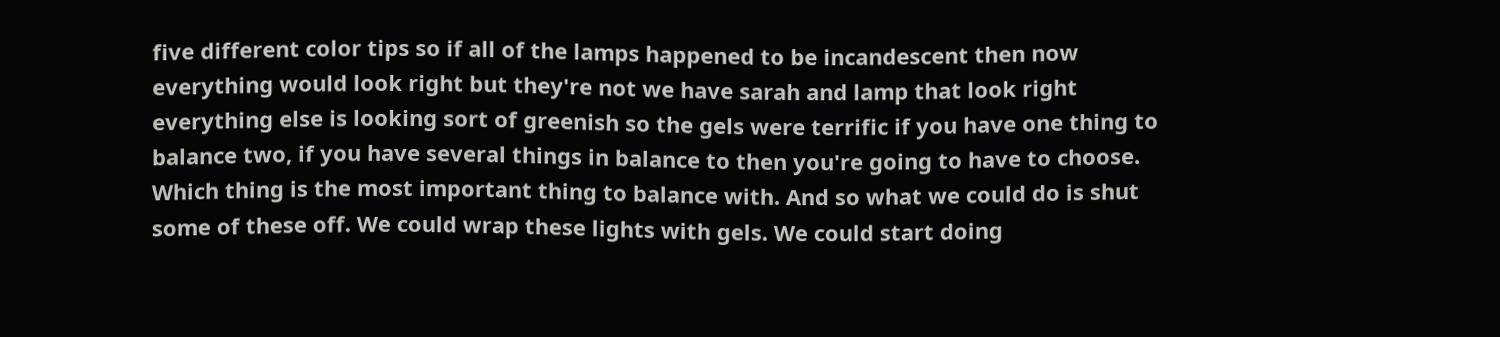five different color tips so if all of the lamps happened to be incandescent then now everything would look right but they're not we have sarah and lamp that look right everything else is looking sort of greenish so the gels were terrific if you have one thing to balance two, if you have several things in balance to then you're going to have to choose. Which thing is the most important thing to balance with. And so what we could do is shut some of these off. We could wrap these lights with gels. We could start doing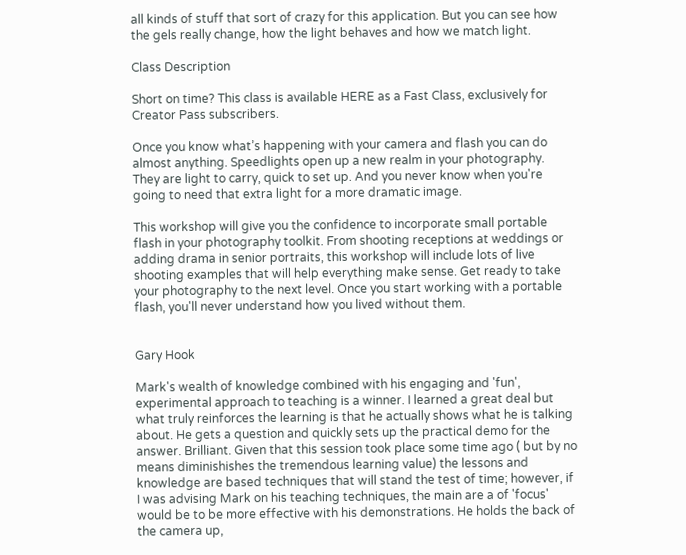all kinds of stuff that sort of crazy for this application. But you can see how the gels really change, how the light behaves and how we match light.

Class Description

Short on time? This class is available HERE as a Fast Class, exclusively for Creator Pass subscribers.

Once you know what’s happening with your camera and flash you can do almost anything. Speedlights open up a new realm in your photography. They are light to carry, quick to set up. And you never know when you're going to need that extra light for a more dramatic image.

This workshop will give you the confidence to incorporate small portable flash in your photography toolkit. From shooting receptions at weddings or adding drama in senior portraits, this workshop will include lots of live shooting examples that will help everything make sense. Get ready to take your photography to the next level. Once you start working with a portable flash, you'll never understand how you lived without them.


Gary Hook

Mark's wealth of knowledge combined with his engaging and 'fun', experimental approach to teaching is a winner. I learned a great deal but what truly reinforces the learning is that he actually shows what he is talking about. He gets a question and quickly sets up the practical demo for the answer. Brilliant. Given that this session took place some time ago ( but by no means diminishishes the tremendous learning value) the lessons and knowledge are based techniques that will stand the test of time; however, if I was advising Mark on his teaching techniques, the main are a of 'focus' would be to be more effective with his demonstrations. He holds the back of the camera up,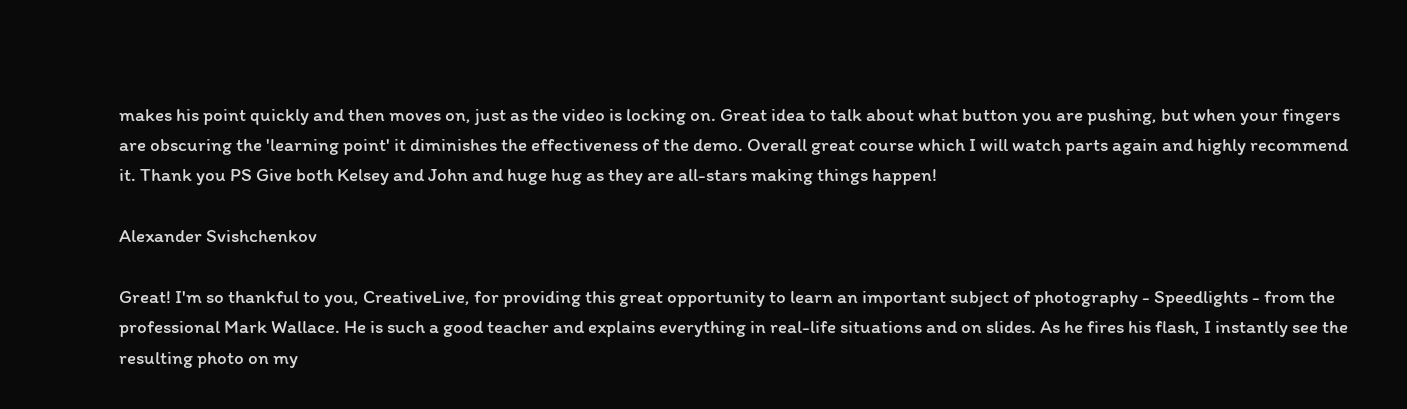makes his point quickly and then moves on, just as the video is locking on. Great idea to talk about what button you are pushing, but when your fingers are obscuring the 'learning point' it diminishes the effectiveness of the demo. Overall great course which I will watch parts again and highly recommend it. Thank you PS Give both Kelsey and John and huge hug as they are all-stars making things happen!

Alexander Svishchenkov

Great! I'm so thankful to you, CreativeLive, for providing this great opportunity to learn an important subject of photography - Speedlights - from the professional Mark Wallace. He is such a good teacher and explains everything in real-life situations and on slides. As he fires his flash, I instantly see the resulting photo on my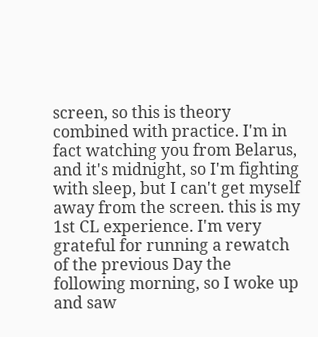screen, so this is theory combined with practice. I'm in fact watching you from Belarus, and it's midnight, so I'm fighting with sleep, but I can't get myself away from the screen. this is my 1st CL experience. I'm very grateful for running a rewatch of the previous Day the following morning, so I woke up and saw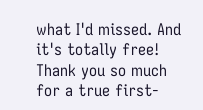what I'd missed. And it's totally free! Thank you so much for a true first-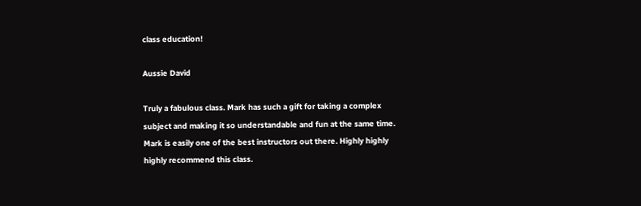class education!

Aussie David

Truly a fabulous class. Mark has such a gift for taking a complex subject and making it so understandable and fun at the same time. Mark is easily one of the best instructors out there. Highly highly highly recommend this class.